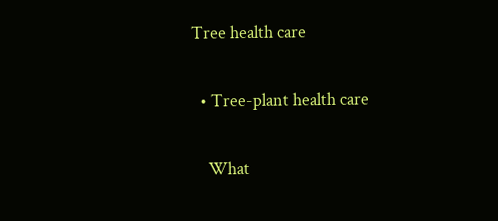Tree health care

  • Tree-plant health care

    What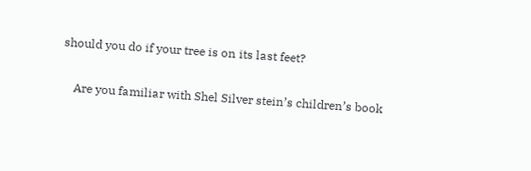should you do if your tree is on its last feet?

    Are you familiar with Shel Silver stein’s children’s book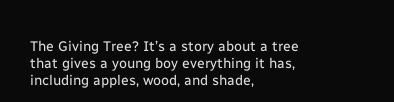The Giving Tree? It’s a story about a tree that gives a young boy everything it has, including apples, wood, and shade,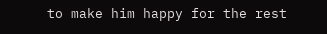to make him happy for the rest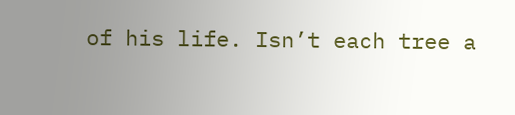of his life. Isn’t each tree a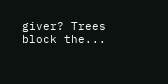giver? Trees block the...